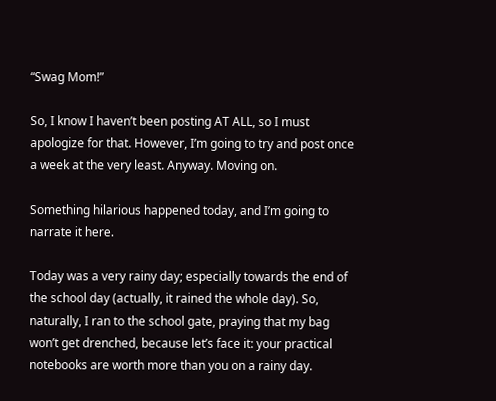“Swag Mom!”

So, I know I haven’t been posting AT ALL, so I must apologize for that. However, I’m going to try and post once a week at the very least. Anyway. Moving on.

Something hilarious happened today, and I’m going to narrate it here.

Today was a very rainy day; especially towards the end of the school day (actually, it rained the whole day). So, naturally, I ran to the school gate, praying that my bag won’t get drenched, because let’s face it: your practical notebooks are worth more than you on a rainy day.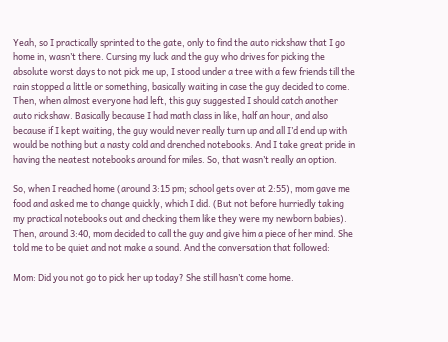Yeah, so I practically sprinted to the gate, only to find the auto rickshaw that I go home in, wasn’t there. Cursing my luck and the guy who drives for picking the absolute worst days to not pick me up, I stood under a tree with a few friends till the rain stopped a little or something, basically waiting in case the guy decided to come. Then, when almost everyone had left, this guy suggested I should catch another auto rickshaw. Basically because I had math class in like, half an hour, and also because if I kept waiting, the guy would never really turn up and all I’d end up with would be nothing but a nasty cold and drenched notebooks. And I take great pride in having the neatest notebooks around for miles. So, that wasn’t really an option.

So, when I reached home (around 3:15 pm; school gets over at 2:55), mom gave me food and asked me to change quickly, which I did. (But not before hurriedly taking my practical notebooks out and checking them like they were my newborn babies). Then, around 3:40, mom decided to call the guy and give him a piece of her mind. She told me to be quiet and not make a sound. And the conversation that followed:

Mom: Did you not go to pick her up today? She still hasn’t come home.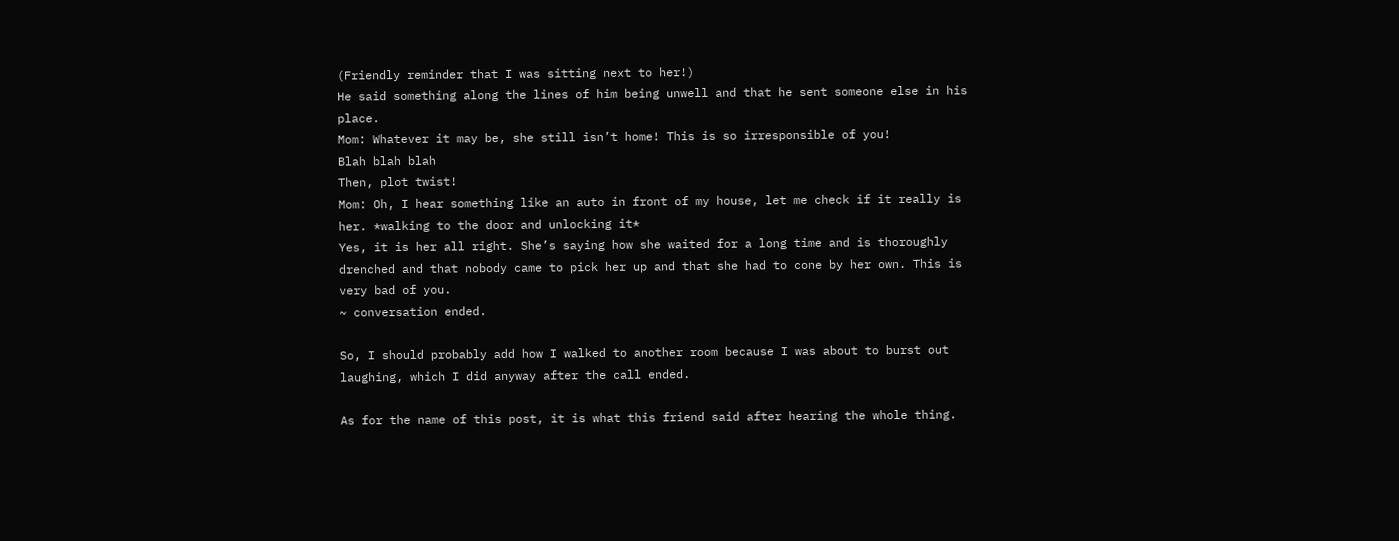(Friendly reminder that I was sitting next to her!)
He said something along the lines of him being unwell and that he sent someone else in his place.
Mom: Whatever it may be, she still isn’t home! This is so irresponsible of you!
Blah blah blah
Then, plot twist!
Mom: Oh, I hear something like an auto in front of my house, let me check if it really is her. *walking to the door and unlocking it*
Yes, it is her all right. She’s saying how she waited for a long time and is thoroughly drenched and that nobody came to pick her up and that she had to cone by her own. This is very bad of you.
~ conversation ended.

So, I should probably add how I walked to another room because I was about to burst out laughing, which I did anyway after the call ended.

As for the name of this post, it is what this friend said after hearing the whole thing.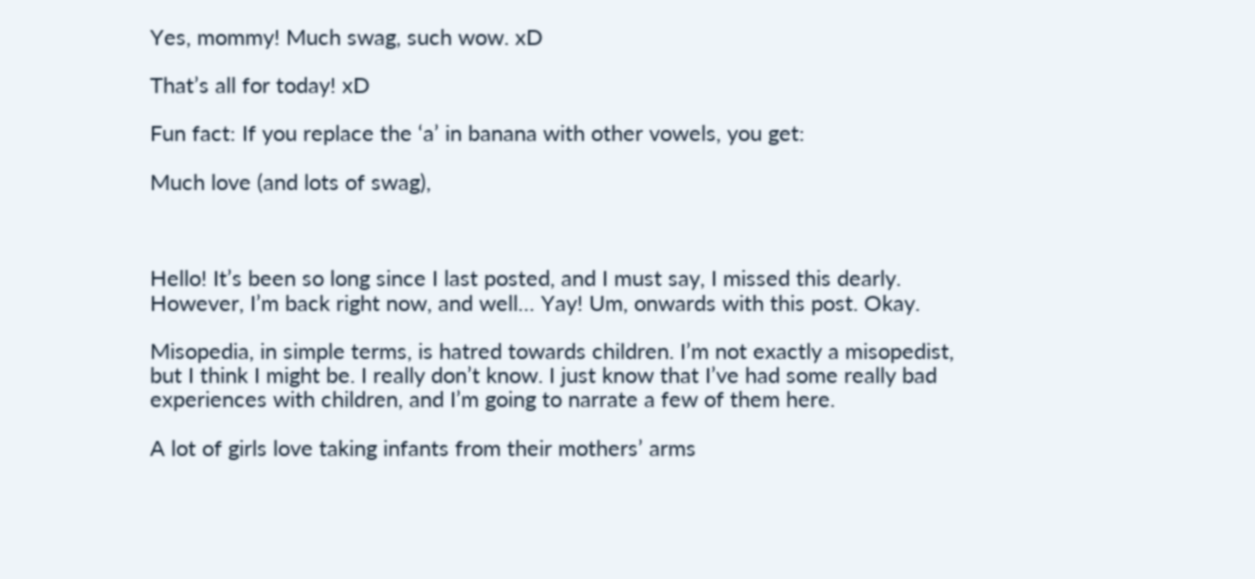Yes, mommy! Much swag, such wow. xD

That’s all for today! xD

Fun fact: If you replace the ‘a’ in banana with other vowels, you get:

Much love (and lots of swag),



Hello! It’s been so long since I last posted, and I must say, I missed this dearly. However, I’m back right now, and well… Yay! Um, onwards with this post. Okay.

Misopedia, in simple terms, is hatred towards children. I’m not exactly a misopedist, but I think I might be. I really don’t know. I just know that I’ve had some really bad experiences with children, and I’m going to narrate a few of them here.

A lot of girls love taking infants from their mothers’ arms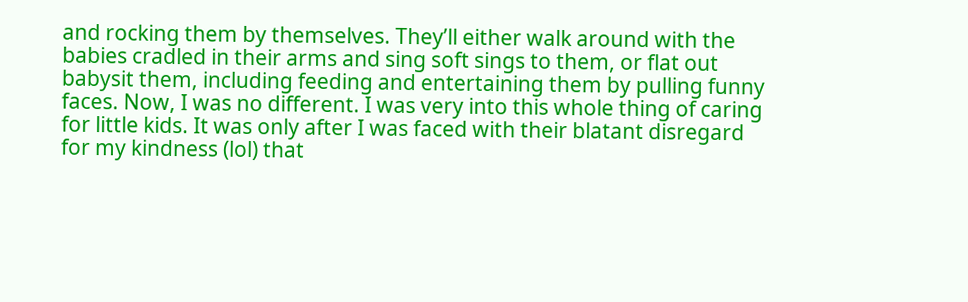and rocking them by themselves. They’ll either walk around with the babies cradled in their arms and sing soft sings to them, or flat out babysit them, including feeding and entertaining them by pulling funny faces. Now, I was no different. I was very into this whole thing of caring for little kids. It was only after I was faced with their blatant disregard for my kindness (lol) that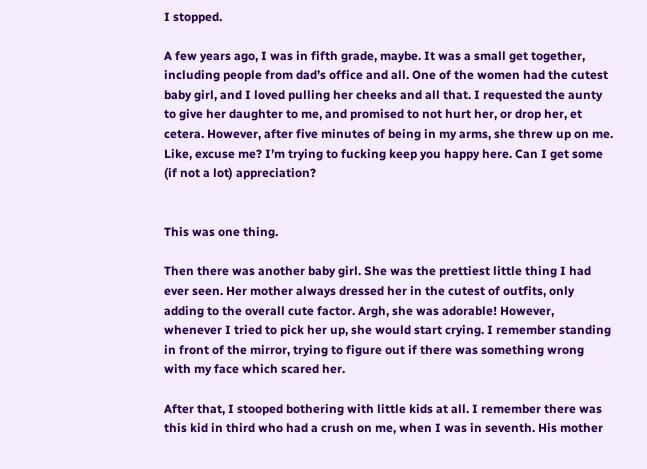I stopped.

A few years ago, I was in fifth grade, maybe. It was a small get together, including people from dad’s office and all. One of the women had the cutest baby girl, and I loved pulling her cheeks and all that. I requested the aunty to give her daughter to me, and promised to not hurt her, or drop her, et cetera. However, after five minutes of being in my arms, she threw up on me. Like, excuse me? I’m trying to fucking keep you happy here. Can I get some (if not a lot) appreciation?


This was one thing.

Then there was another baby girl. She was the prettiest little thing I had ever seen. Her mother always dressed her in the cutest of outfits, only adding to the overall cute factor. Argh, she was adorable! However, whenever I tried to pick her up, she would start crying. I remember standing in front of the mirror, trying to figure out if there was something wrong with my face which scared her.

After that, I stooped bothering with little kids at all. I remember there was this kid in third who had a crush on me, when I was in seventh. His mother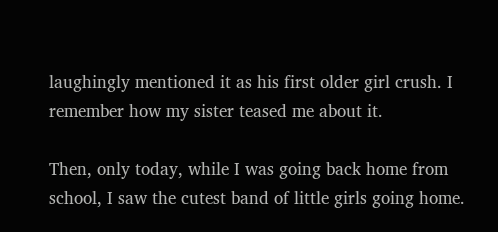laughingly mentioned it as his first older girl crush. I remember how my sister teased me about it.

Then, only today, while I was going back home from school, I saw the cutest band of little girls going home.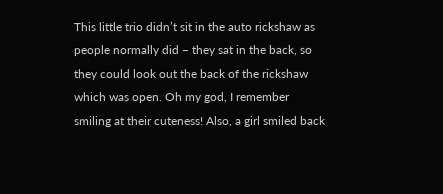This little trio didn’t sit in the auto rickshaw as people normally did – they sat in the back, so they could look out the back of the rickshaw which was open. Oh my god, I remember smiling at their cuteness! Also, a girl smiled back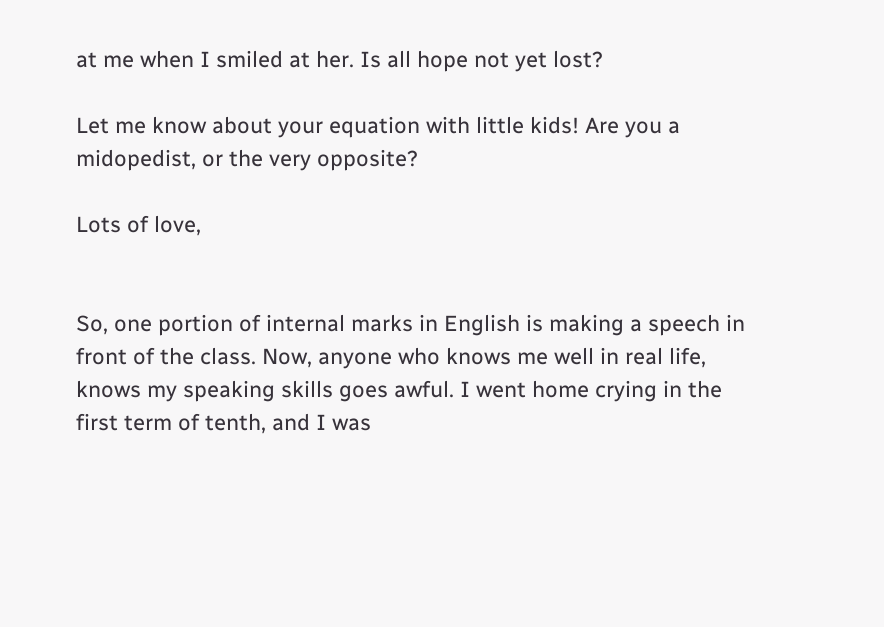at me when I smiled at her. Is all hope not yet lost?

Let me know about your equation with little kids! Are you a midopedist, or the very opposite?

Lots of love,


So, one portion of internal marks in English is making a speech in front of the class. Now, anyone who knows me well in real life, knows my speaking skills goes awful. I went home crying in the first term of tenth, and I was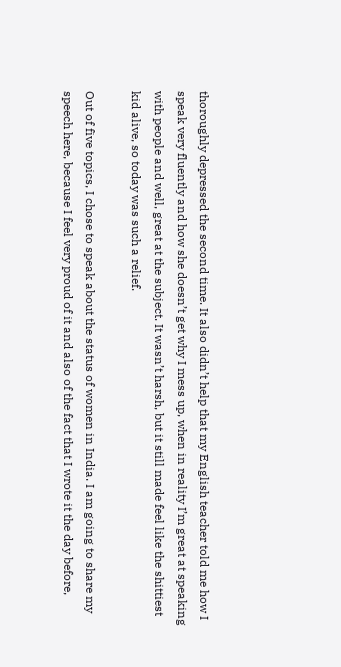thoroughly depressed the second time. It also didn’t help that my English teacher told me how I speak very fluently and how she doesn’t get why I mess up, when in reality I’m great at speaking with people and well, great at the subject. It wasn’t harsh, but it still made feel like the shittiest kid alive, so today was such a relief.

Out of five topics, I chose to speak about the status of women in India. I am going to share my speech here, because I feel very proud of it and also of the fact that I wrote it the day before,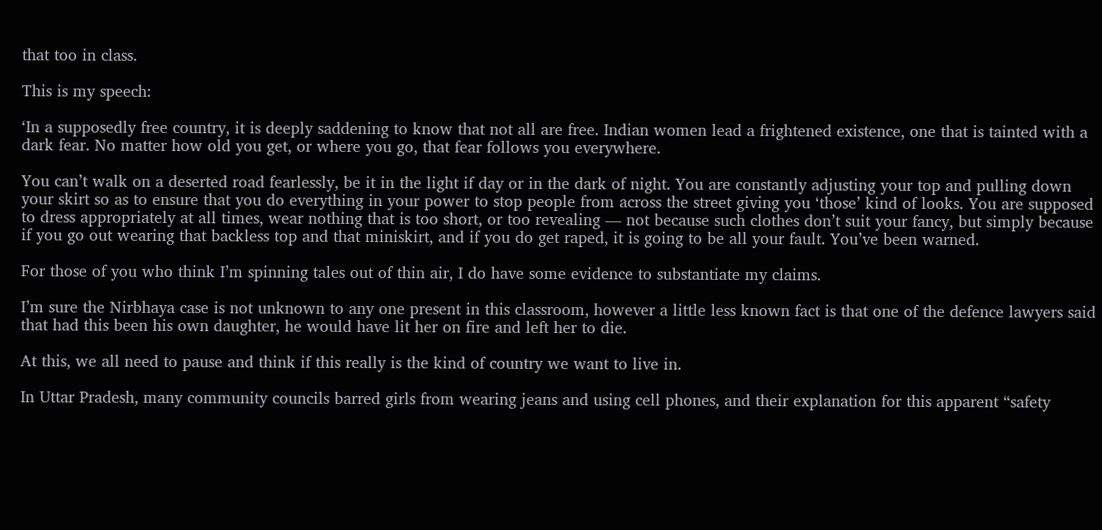that too in class.

This is my speech:

‘In a supposedly free country, it is deeply saddening to know that not all are free. Indian women lead a frightened existence, one that is tainted with a dark fear. No matter how old you get, or where you go, that fear follows you everywhere.

You can’t walk on a deserted road fearlessly, be it in the light if day or in the dark of night. You are constantly adjusting your top and pulling down your skirt so as to ensure that you do everything in your power to stop people from across the street giving you ‘those’ kind of looks. You are supposed to dress appropriately at all times, wear nothing that is too short, or too revealing — not because such clothes don’t suit your fancy, but simply because if you go out wearing that backless top and that miniskirt, and if you do get raped, it is going to be all your fault. You’ve been warned.

For those of you who think I’m spinning tales out of thin air, I do have some evidence to substantiate my claims.

I’m sure the Nirbhaya case is not unknown to any one present in this classroom, however a little less known fact is that one of the defence lawyers said that had this been his own daughter, he would have lit her on fire and left her to die.

At this, we all need to pause and think if this really is the kind of country we want to live in.

In Uttar Pradesh, many community councils barred girls from wearing jeans and using cell phones, and their explanation for this apparent “safety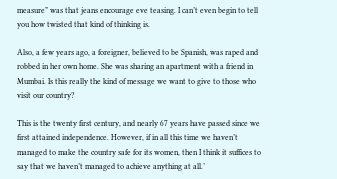measure” was that jeans encourage eve teasing. I can’t even begin to tell you how twisted that kind of thinking is.

Also, a few years ago, a foreigner, believed to be Spanish, was raped and robbed in her own home. She was sharing an apartment with a friend in Mumbai. Is this really the kind of message we want to give to those who visit our country?

This is the twenty first century, and nearly 67 years have passed since we first attained independence. However, if in all this time we haven’t managed to make the country safe for its women, then I think it suffices to say that we haven’t managed to achieve anything at all.’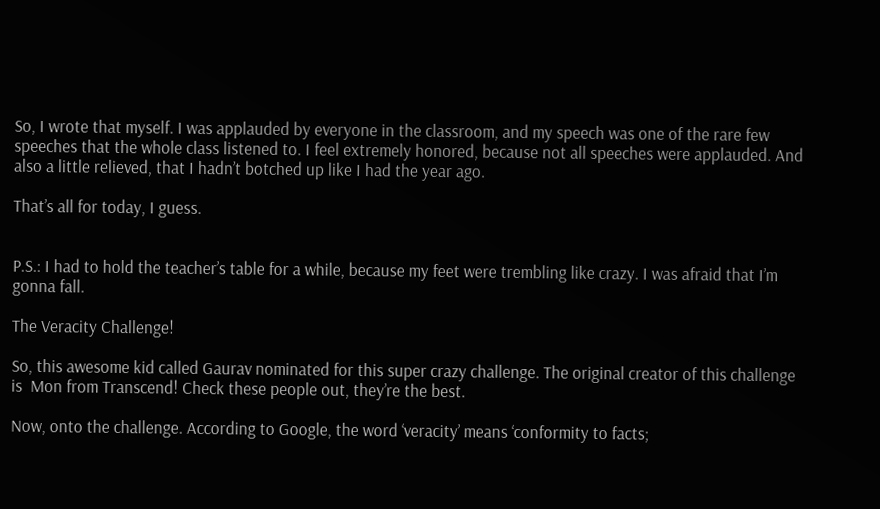So, I wrote that myself. I was applauded by everyone in the classroom, and my speech was one of the rare few speeches that the whole class listened to. I feel extremely honored, because not all speeches were applauded. And also a little relieved, that I hadn’t botched up like I had the year ago.

That’s all for today, I guess.


P.S.: I had to hold the teacher’s table for a while, because my feet were trembling like crazy. I was afraid that I’m gonna fall.

The Veracity Challenge!

So, this awesome kid called Gaurav nominated for this super crazy challenge. The original creator of this challenge is  Mon from Transcend! Check these people out, they’re the best.

Now, onto the challenge. According to Google, the word ‘veracity’ means ‘conformity to facts;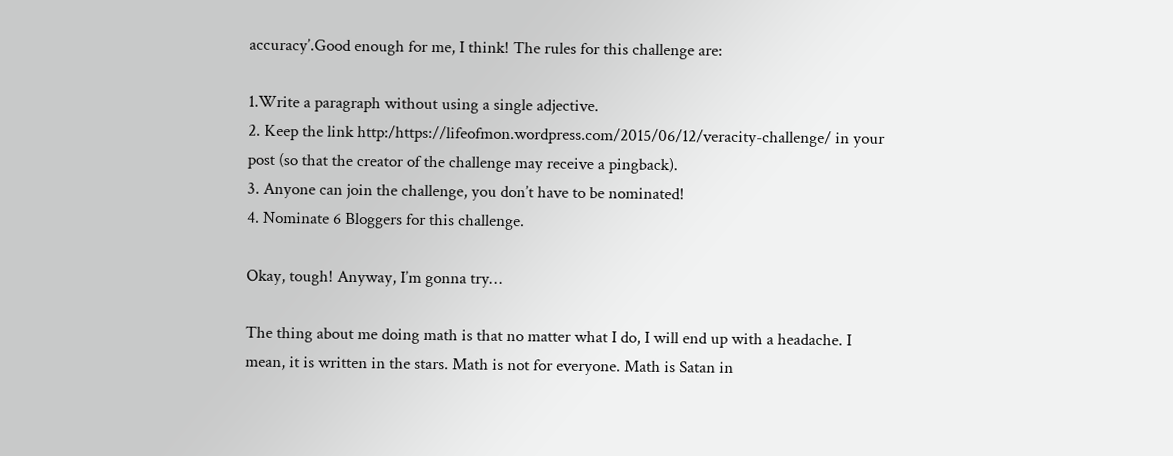accuracy’.Good enough for me, I think! The rules for this challenge are:

1.Write a paragraph without using a single adjective.
2. Keep the link http:/https://lifeofmon.wordpress.com/2015/06/12/veracity-challenge/ in your post (so that the creator of the challenge may receive a pingback).
3. Anyone can join the challenge, you don’t have to be nominated!
4. Nominate 6 Bloggers for this challenge.

Okay, tough! Anyway, I’m gonna try…

The thing about me doing math is that no matter what I do, I will end up with a headache. I mean, it is written in the stars. Math is not for everyone. Math is Satan in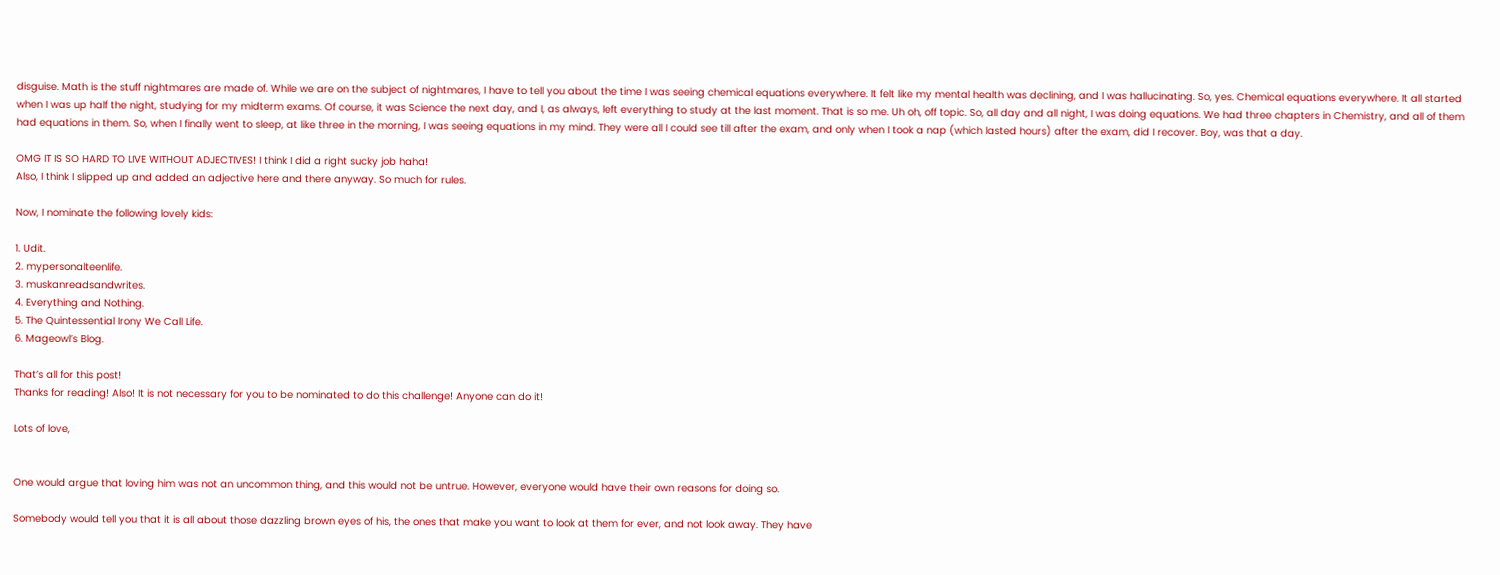disguise. Math is the stuff nightmares are made of. While we are on the subject of nightmares, I have to tell you about the time I was seeing chemical equations everywhere. It felt like my mental health was declining, and I was hallucinating. So, yes. Chemical equations everywhere. It all started when I was up half the night, studying for my midterm exams. Of course, it was Science the next day, and I, as always, left everything to study at the last moment. That is so me. Uh oh, off topic. So, all day and all night, I was doing equations. We had three chapters in Chemistry, and all of them had equations in them. So, when I finally went to sleep, at like three in the morning, I was seeing equations in my mind. They were all I could see till after the exam, and only when I took a nap (which lasted hours) after the exam, did I recover. Boy, was that a day.

OMG IT IS SO HARD TO LIVE WITHOUT ADJECTIVES! I think I did a right sucky job haha!
Also, I think I slipped up and added an adjective here and there anyway. So much for rules.

Now, I nominate the following lovely kids:

1. Udit.
2. mypersonalteenlife.
3. muskanreadsandwrites.
4. Everything and Nothing.
5. The Quintessential Irony We Call Life.
6. Mageowl’s Blog.

That’s all for this post!
Thanks for reading! Also! It is not necessary for you to be nominated to do this challenge! Anyone can do it!

Lots of love,


One would argue that loving him was not an uncommon thing, and this would not be untrue. However, everyone would have their own reasons for doing so.

Somebody would tell you that it is all about those dazzling brown eyes of his, the ones that make you want to look at them for ever, and not look away. They have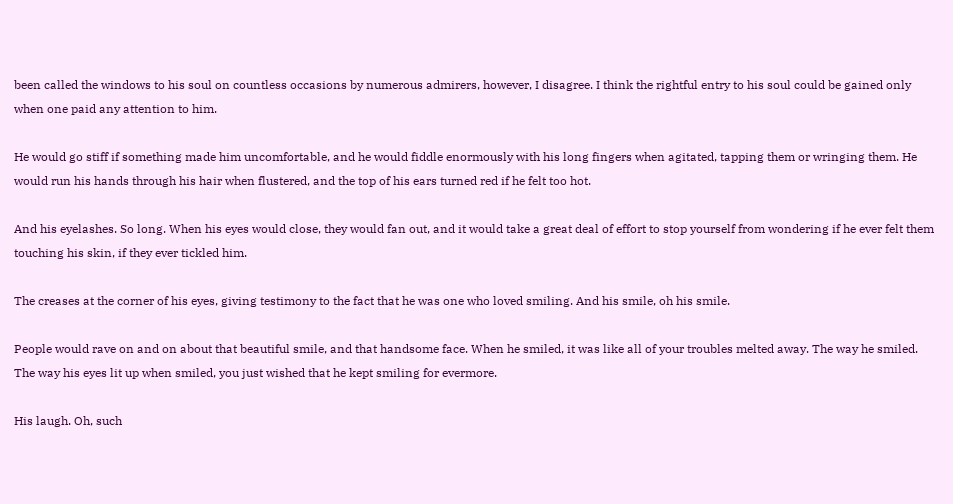been called the windows to his soul on countless occasions by numerous admirers, however, I disagree. I think the rightful entry to his soul could be gained only when one paid any attention to him.

He would go stiff if something made him uncomfortable, and he would fiddle enormously with his long fingers when agitated, tapping them or wringing them. He would run his hands through his hair when flustered, and the top of his ears turned red if he felt too hot.

And his eyelashes. So long. When his eyes would close, they would fan out, and it would take a great deal of effort to stop yourself from wondering if he ever felt them touching his skin, if they ever tickled him.

The creases at the corner of his eyes, giving testimony to the fact that he was one who loved smiling. And his smile, oh his smile.

People would rave on and on about that beautiful smile, and that handsome face. When he smiled, it was like all of your troubles melted away. The way he smiled. The way his eyes lit up when smiled, you just wished that he kept smiling for evermore.

His laugh. Oh, such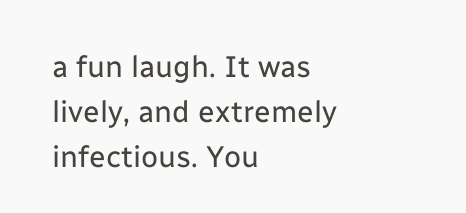a fun laugh. It was lively, and extremely infectious. You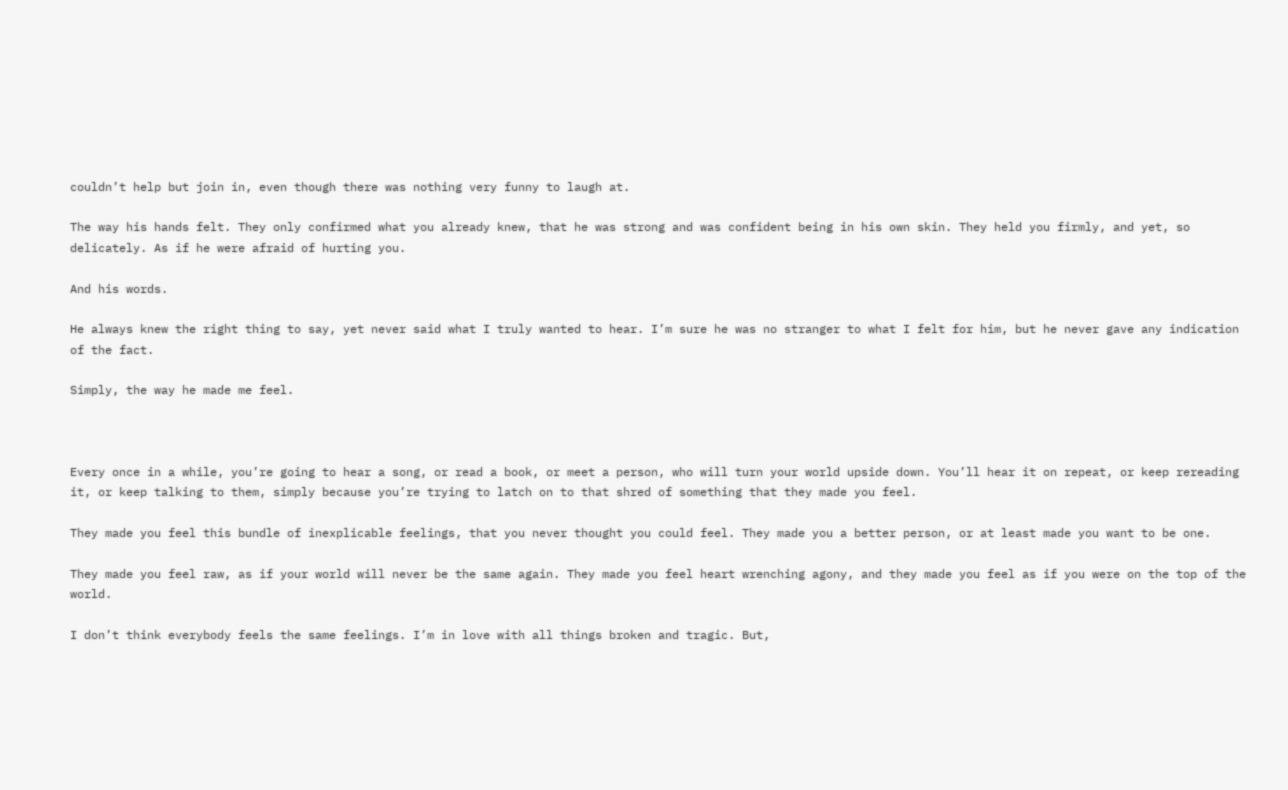couldn’t help but join in, even though there was nothing very funny to laugh at.

The way his hands felt. They only confirmed what you already knew, that he was strong and was confident being in his own skin. They held you firmly, and yet, so delicately. As if he were afraid of hurting you.

And his words.

He always knew the right thing to say, yet never said what I truly wanted to hear. I’m sure he was no stranger to what I felt for him, but he never gave any indication of the fact.

Simply, the way he made me feel.



Every once in a while, you’re going to hear a song, or read a book, or meet a person, who will turn your world upside down. You’ll hear it on repeat, or keep rereading it, or keep talking to them, simply because you’re trying to latch on to that shred of something that they made you feel.

They made you feel this bundle of inexplicable feelings, that you never thought you could feel. They made you a better person, or at least made you want to be one.

They made you feel raw, as if your world will never be the same again. They made you feel heart wrenching agony, and they made you feel as if you were on the top of the world.

I don’t think everybody feels the same feelings. I’m in love with all things broken and tragic. But,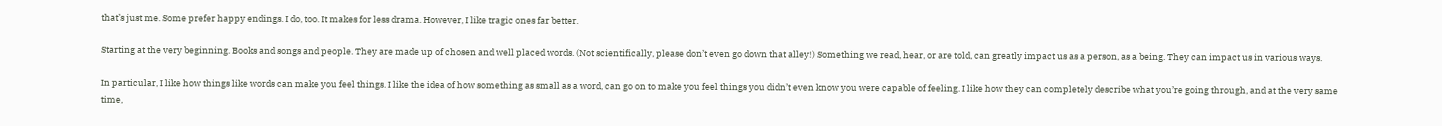that’s just me. Some prefer happy endings. I do, too. It makes for less drama. However, I like tragic ones far better.

Starting at the very beginning. Books and songs and people. They are made up of chosen and well placed words. (Not scientifically, please don’t even go down that alley!) Something we read, hear, or are told, can greatly impact us as a person, as a being. They can impact us in various ways.

In particular, I like how things like words can make you feel things. I like the idea of how something as small as a word, can go on to make you feel things you didn’t even know you were capable of feeling. I like how they can completely describe what you’re going through, and at the very same time,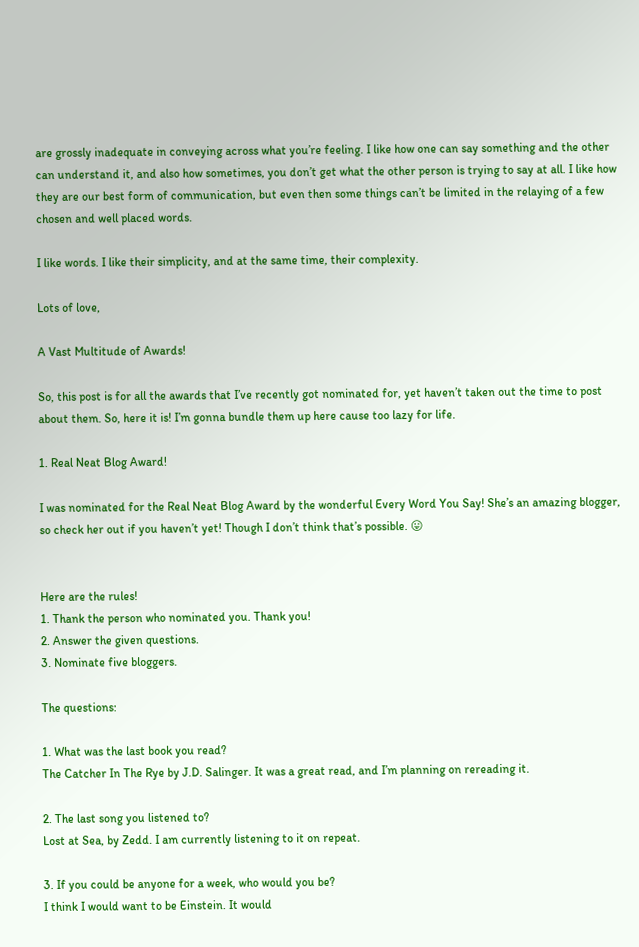are grossly inadequate in conveying across what you’re feeling. I like how one can say something and the other can understand it, and also how sometimes, you don’t get what the other person is trying to say at all. I like how they are our best form of communication, but even then some things can’t be limited in the relaying of a few chosen and well placed words.

I like words. I like their simplicity, and at the same time, their complexity.

Lots of love,

A Vast Multitude of Awards!

So, this post is for all the awards that I’ve recently got nominated for, yet haven’t taken out the time to post about them. So, here it is! I’m gonna bundle them up here cause too lazy for life.

1. Real Neat Blog Award!

I was nominated for the Real Neat Blog Award by the wonderful Every Word You Say! She’s an amazing blogger, so check her out if you haven’t yet! Though I don’t think that’s possible. 😛


Here are the rules!
1. Thank the person who nominated you. Thank you!
2. Answer the given questions.
3. Nominate five bloggers.

The questions:

1. What was the last book you read?
The Catcher In The Rye by J.D. Salinger. It was a great read, and I’m planning on rereading it.

2. The last song you listened to?
Lost at Sea, by Zedd. I am currently listening to it on repeat.

3. If you could be anyone for a week, who would you be?
I think I would want to be Einstein. It would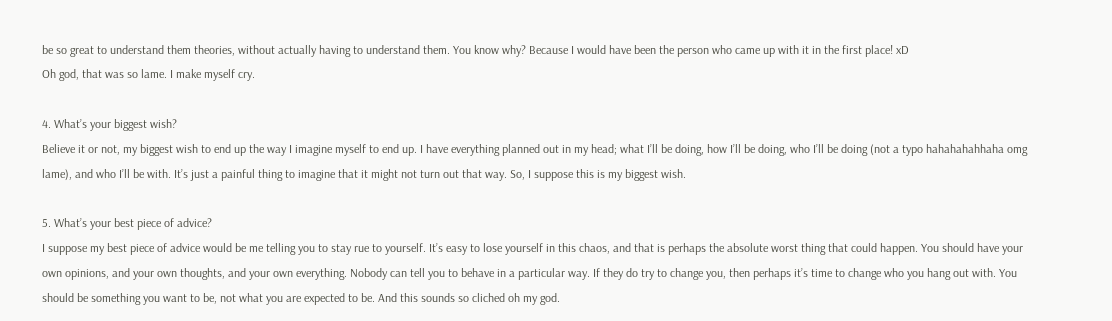be so great to understand them theories, without actually having to understand them. You know why? Because I would have been the person who came up with it in the first place! xD
Oh god, that was so lame. I make myself cry.

4. What’s your biggest wish?
Believe it or not, my biggest wish to end up the way I imagine myself to end up. I have everything planned out in my head; what I’ll be doing, how I’ll be doing, who I’ll be doing (not a typo hahahahahhaha omg lame), and who I’ll be with. It’s just a painful thing to imagine that it might not turn out that way. So, I suppose this is my biggest wish.

5. What’s your best piece of advice?
I suppose my best piece of advice would be me telling you to stay rue to yourself. It’s easy to lose yourself in this chaos, and that is perhaps the absolute worst thing that could happen. You should have your own opinions, and your own thoughts, and your own everything. Nobody can tell you to behave in a particular way. If they do try to change you, then perhaps it’s time to change who you hang out with. You should be something you want to be, not what you are expected to be. And this sounds so cliched oh my god.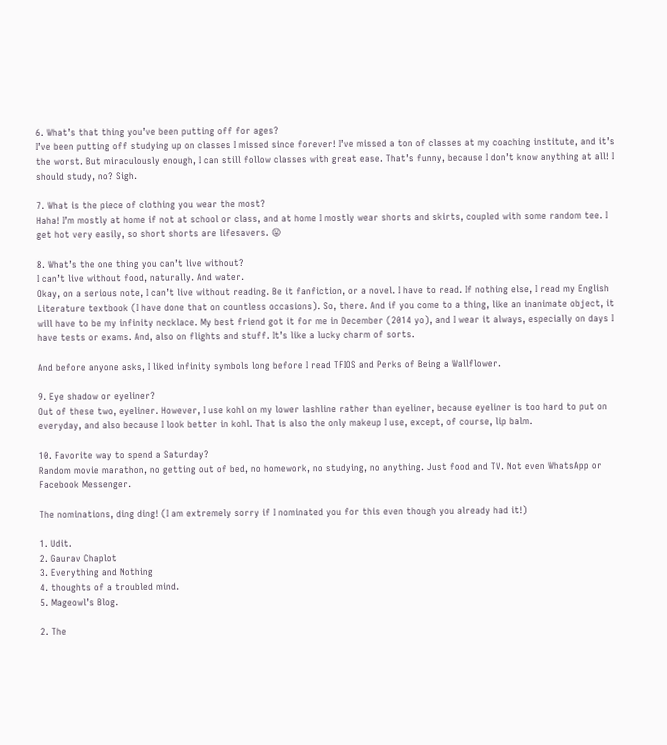6. What’s that thing you’ve been putting off for ages?
I’ve been putting off studying up on classes I missed since forever! I’ve missed a ton of classes at my coaching institute, and it’s the worst. But miraculously enough, I can still follow classes with great ease. That’s funny, because I don’t know anything at all! I should study, no? Sigh.

7. What is the piece of clothing you wear the most?
Haha! I’m mostly at home if not at school or class, and at home I mostly wear shorts and skirts, coupled with some random tee. I get hot very easily, so short shorts are lifesavers. 😛

8. What’s the one thing you can’t live without?
I can’t live without food, naturally. And water.
Okay, on a serious note, I can’t live without reading. Be it fanfiction, or a novel. I have to read. If nothing else, I read my English Literature textbook (I have done that on countless occasions). So, there. And if you come to a thing, like an inanimate object, it will have to be my infinity necklace. My best friend got it for me in December (2014 yo), and I wear it always, especially on days I have tests or exams. And, also on flights and stuff. It’s like a lucky charm of sorts.

And before anyone asks, I liked infinity symbols long before I read TFIOS and Perks of Being a Wallflower.

9. Eye shadow or eyeliner?
Out of these two, eyeliner. However, I use kohl on my lower lashline rather than eyeliner, because eyeliner is too hard to put on everyday, and also because I look better in kohl. That is also the only makeup I use, except, of course, lip balm.

10. Favorite way to spend a Saturday?
Random movie marathon, no getting out of bed, no homework, no studying, no anything. Just food and TV. Not even WhatsApp or Facebook Messenger.

The nominations, ding ding! (I am extremely sorry if I nominated you for this even though you already had it!)

1. Udit.
2. Gaurav Chaplot
3. Everything and Nothing
4. thoughts of a troubled mind.
5. Mageowl’s Blog.

2. The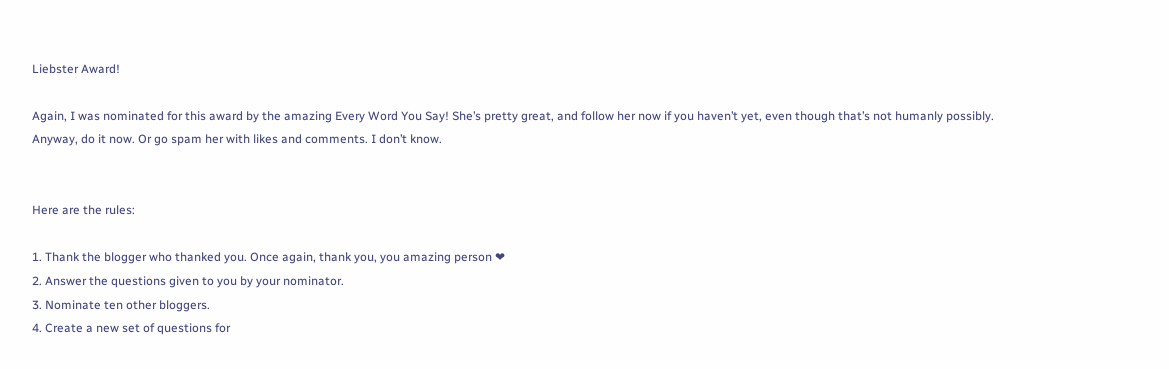Liebster Award!

Again, I was nominated for this award by the amazing Every Word You Say! She’s pretty great, and follow her now if you haven’t yet, even though that’s not humanly possibly. Anyway, do it now. Or go spam her with likes and comments. I don’t know.


Here are the rules:

1. Thank the blogger who thanked you. Once again, thank you, you amazing person ❤
2. Answer the questions given to you by your nominator.
3. Nominate ten other bloggers.
4. Create a new set of questions for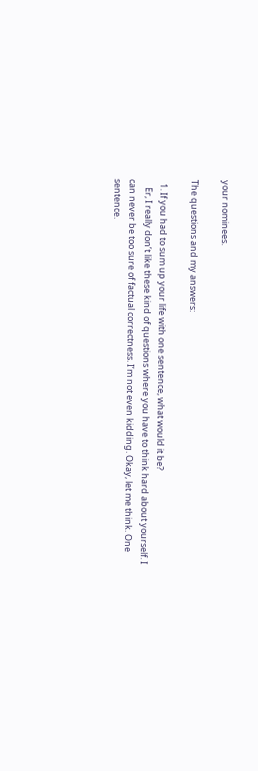your nominees.

The questions and my answers:

  1. If you had to sum up your life with one sentence, what would it be?
    Er, I really don’t like these kind of questions where you have to think hard about yourself. I can never be too sure of factual correctness. I’m not even kidding. Okay, let me think. One sentence.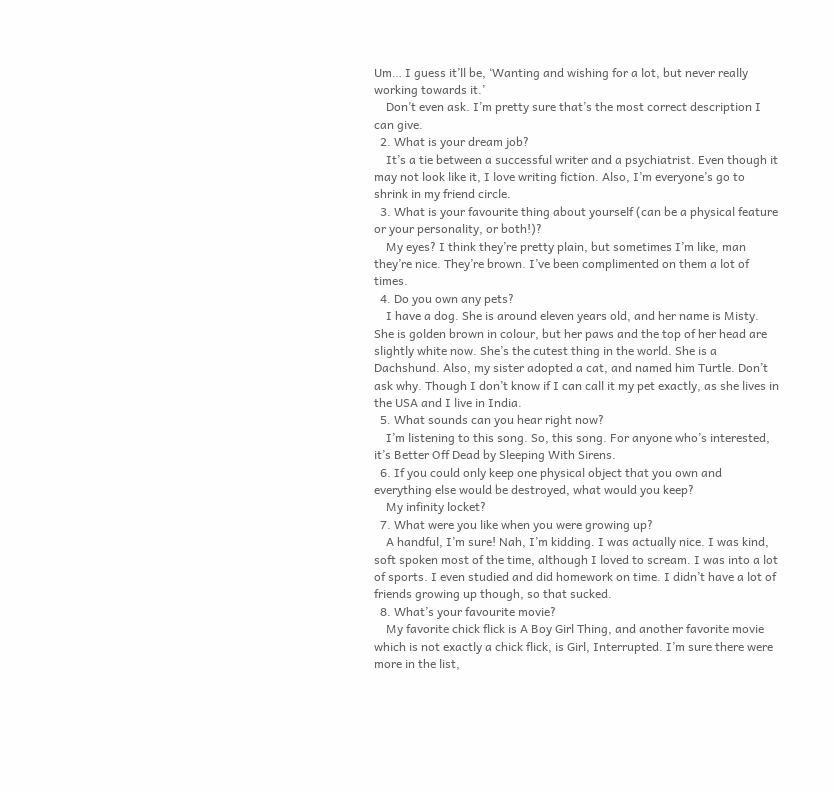Um… I guess it’ll be, ‘Wanting and wishing for a lot, but never really working towards it.’
    Don’t even ask. I’m pretty sure that’s the most correct description I can give.
  2. What is your dream job?
    It’s a tie between a successful writer and a psychiatrist. Even though it may not look like it, I love writing fiction. Also, I’m everyone’s go to shrink in my friend circle.
  3. What is your favourite thing about yourself (can be a physical feature or your personality, or both!)?
    My eyes? I think they’re pretty plain, but sometimes I’m like, man they’re nice. They’re brown. I’ve been complimented on them a lot of times.
  4. Do you own any pets?
    I have a dog. She is around eleven years old, and her name is Misty. She is golden brown in colour, but her paws and the top of her head are slightly white now. She’s the cutest thing in the world. She is a Dachshund. Also, my sister adopted a cat, and named him Turtle. Don’t ask why. Though I don’t know if I can call it my pet exactly, as she lives in the USA and I live in India.
  5. What sounds can you hear right now?
    I’m listening to this song. So, this song. For anyone who’s interested, it’s Better Off Dead by Sleeping With Sirens.
  6. If you could only keep one physical object that you own and everything else would be destroyed, what would you keep?
    My infinity locket?
  7. What were you like when you were growing up?
    A handful, I’m sure! Nah, I’m kidding. I was actually nice. I was kind, soft spoken most of the time, although I loved to scream. I was into a lot of sports. I even studied and did homework on time. I didn’t have a lot of friends growing up though, so that sucked.
  8. What’s your favourite movie?
    My favorite chick flick is A Boy Girl Thing, and another favorite movie which is not exactly a chick flick, is Girl, Interrupted. I’m sure there were more in the list,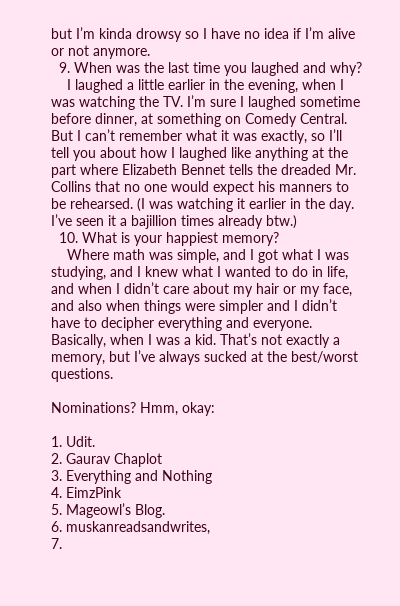but I’m kinda drowsy so I have no idea if I’m alive or not anymore.
  9. When was the last time you laughed and why?
    I laughed a little earlier in the evening, when I was watching the TV. I’m sure I laughed sometime before dinner, at something on Comedy Central. But I can’t remember what it was exactly, so I’ll tell you about how I laughed like anything at the part where Elizabeth Bennet tells the dreaded Mr. Collins that no one would expect his manners to be rehearsed. (I was watching it earlier in the day. I’ve seen it a bajillion times already btw.)
  10. What is your happiest memory?
    Where math was simple, and I got what I was studying, and I knew what I wanted to do in life, and when I didn’t care about my hair or my face, and also when things were simpler and I didn’t have to decipher everything and everyone. Basically, when I was a kid. That’s not exactly a memory, but I’ve always sucked at the best/worst questions.

Nominations? Hmm, okay:

1. Udit.
2. Gaurav Chaplot
3. Everything and Nothing
4. EimzPink
5. Mageowl’s Blog.
6. muskanreadsandwrites,
7.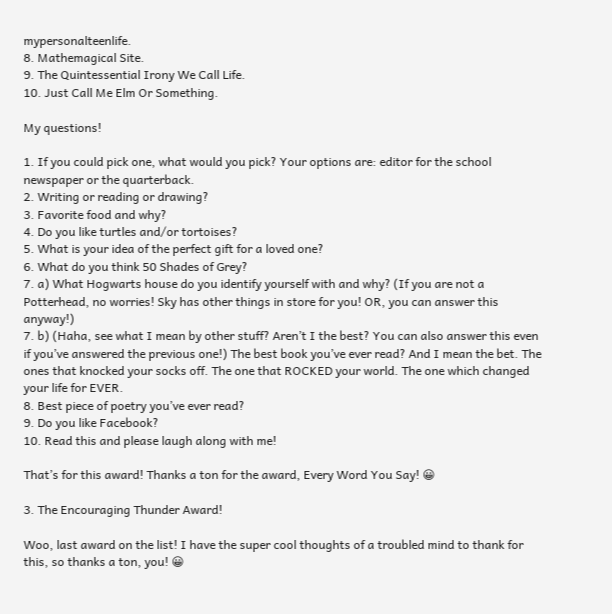mypersonalteenlife.
8. Mathemagical Site.
9. The Quintessential Irony We Call Life.
10. Just Call Me Elm Or Something.

My questions!

1. If you could pick one, what would you pick? Your options are: editor for the school newspaper or the quarterback.
2. Writing or reading or drawing?
3. Favorite food and why?
4. Do you like turtles and/or tortoises?
5. What is your idea of the perfect gift for a loved one?
6. What do you think 50 Shades of Grey?
7. a) What Hogwarts house do you identify yourself with and why? (If you are not a Potterhead, no worries! Sky has other things in store for you! OR, you can answer this anyway!)
7. b) (Haha, see what I mean by other stuff? Aren’t I the best? You can also answer this even if you’ve answered the previous one!) The best book you’ve ever read? And I mean the bet. The ones that knocked your socks off. The one that ROCKED your world. The one which changed your life for EVER.
8. Best piece of poetry you’ve ever read?
9. Do you like Facebook?
10. Read this and please laugh along with me!

That’s for this award! Thanks a ton for the award, Every Word You Say! 😀

3. The Encouraging Thunder Award!

Woo, last award on the list! I have the super cool thoughts of a troubled mind to thank for this, so thanks a ton, you! 😀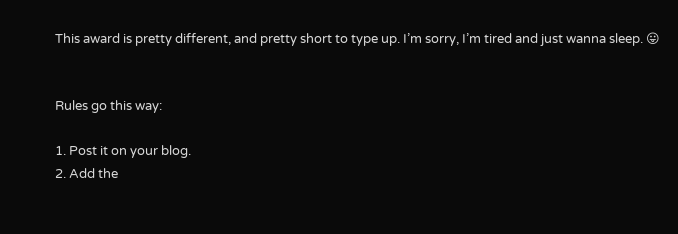This award is pretty different, and pretty short to type up. I’m sorry, I’m tired and just wanna sleep. 😛


Rules go this way:

1. Post it on your blog.
2. Add the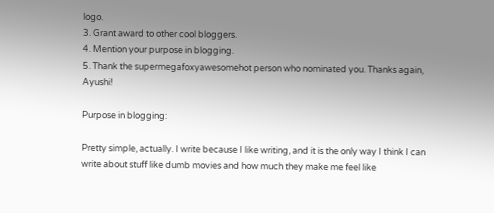logo.
3. Grant award to other cool bloggers.
4. Mention your purpose in blogging.
5. Thank the supermegafoxyawesomehot person who nominated you. Thanks again, Ayushi!

Purpose in blogging:

Pretty simple, actually. I write because I like writing, and it is the only way I think I can write about stuff like dumb movies and how much they make me feel like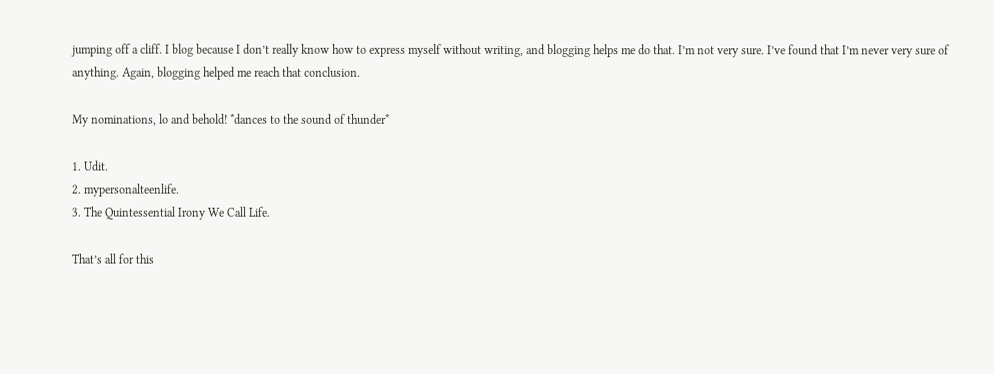jumping off a cliff. I blog because I don’t really know how to express myself without writing, and blogging helps me do that. I’m not very sure. I’ve found that I’m never very sure of anything. Again, blogging helped me reach that conclusion.

My nominations, lo and behold! *dances to the sound of thunder*

1. Udit.
2. mypersonalteenlife.
3. The Quintessential Irony We Call Life.

That’s all for this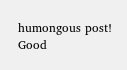humongous post! Good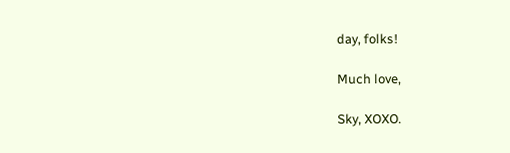day, folks!

Much love,

Sky, XOXO.